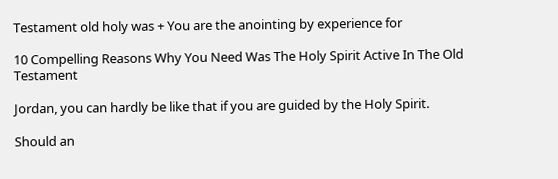Testament old holy was + You are the anointing by experience for

10 Compelling Reasons Why You Need Was The Holy Spirit Active In The Old Testament

Jordan, you can hardly be like that if you are guided by the Holy Spirit.

Should an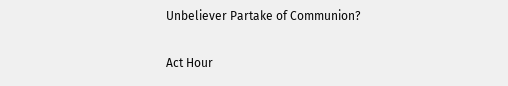Unbeliever Partake of Communion?

Act Hour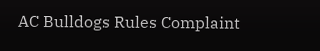AC Bulldogs Rules Complaint